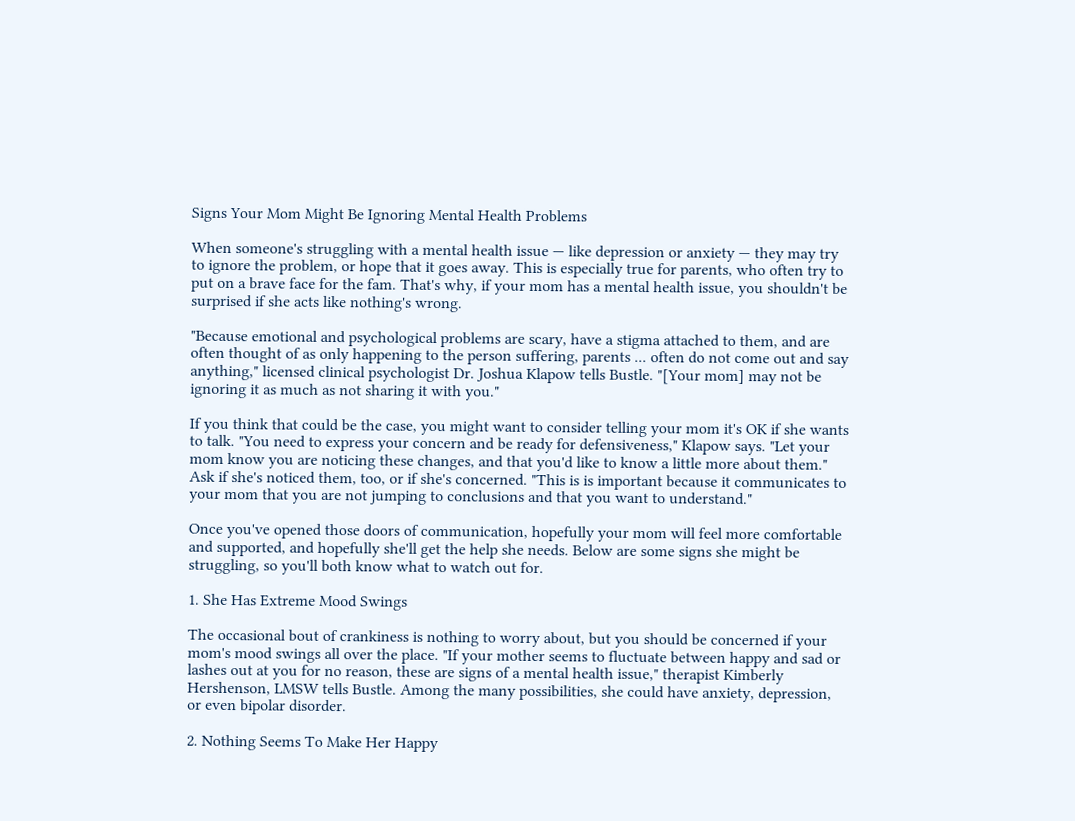Signs Your Mom Might Be Ignoring Mental Health Problems

When someone's struggling with a mental health issue — like depression or anxiety — they may try to ignore the problem, or hope that it goes away. This is especially true for parents, who often try to put on a brave face for the fam. That's why, if your mom has a mental health issue, you shouldn't be surprised if she acts like nothing's wrong.

"Because emotional and psychological problems are scary, have a stigma attached to them, and are often thought of as only happening to the person suffering, parents ... often do not come out and say anything," licensed clinical psychologist Dr. Joshua Klapow tells Bustle. "[Your mom] may not be ignoring it as much as not sharing it with you."

If you think that could be the case, you might want to consider telling your mom it's OK if she wants to talk. "You need to express your concern and be ready for defensiveness," Klapow says. "Let your mom know you are noticing these changes, and that you'd like to know a little more about them." Ask if she's noticed them, too, or if she's concerned. "This is is important because it communicates to your mom that you are not jumping to conclusions and that you want to understand."

Once you've opened those doors of communication, hopefully your mom will feel more comfortable and supported, and hopefully she'll get the help she needs. Below are some signs she might be struggling, so you'll both know what to watch out for.

1. She Has Extreme Mood Swings

The occasional bout of crankiness is nothing to worry about, but you should be concerned if your mom's mood swings all over the place. "If your mother seems to fluctuate between happy and sad or lashes out at you for no reason, these are signs of a mental health issue," therapist Kimberly Hershenson, LMSW tells Bustle. Among the many possibilities, she could have anxiety, depression, or even bipolar disorder.

2. Nothing Seems To Make Her Happy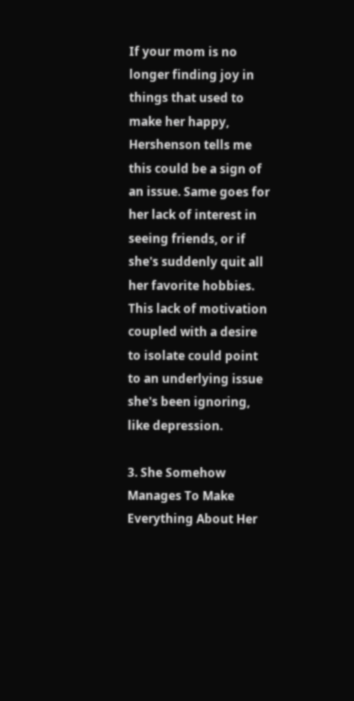If your mom is no longer finding joy in things that used to make her happy, Hershenson tells me this could be a sign of an issue. Same goes for her lack of interest in seeing friends, or if she's suddenly quit all her favorite hobbies. This lack of motivation coupled with a desire to isolate could point to an underlying issue she's been ignoring, like depression.

3. She Somehow Manages To Make Everything About Her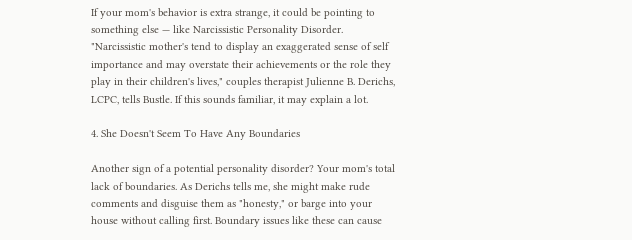If your mom's behavior is extra strange, it could be pointing to something else — like Narcissistic Personality Disorder. "Narcissistic mother's tend to display an exaggerated sense of self importance and may overstate their achievements or the role they play in their children's lives," couples therapist Julienne B. Derichs, LCPC, tells Bustle. If this sounds familiar, it may explain a lot.

4. She Doesn't Seem To Have Any Boundaries

Another sign of a potential personality disorder? Your mom's total lack of boundaries. As Derichs tells me, she might make rude comments and disguise them as "honesty," or barge into your house without calling first. Boundary issues like these can cause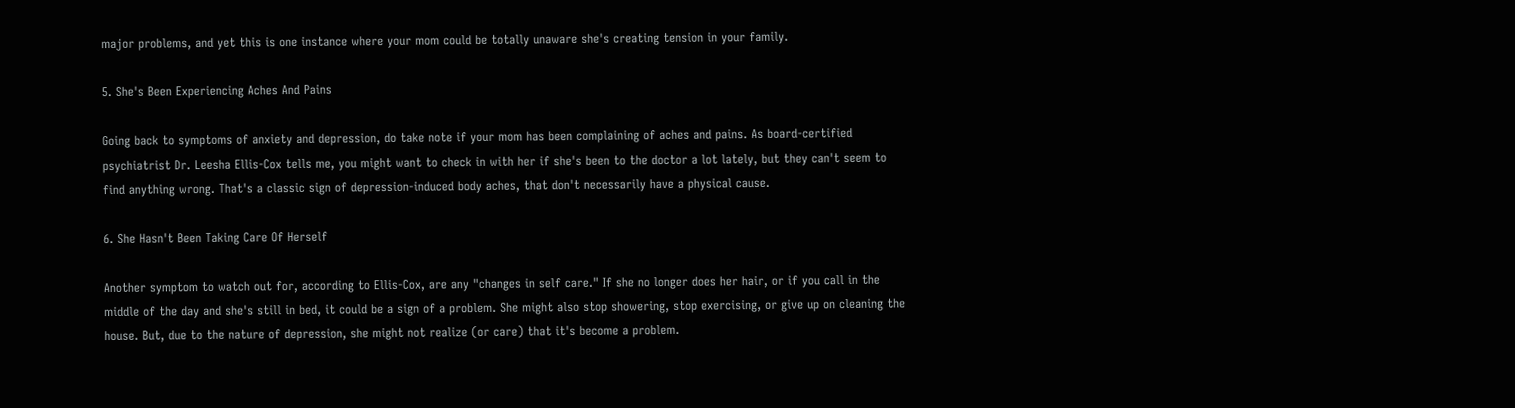major problems, and yet this is one instance where your mom could be totally unaware she's creating tension in your family.

5. She's Been Experiencing Aches And Pains

Going back to symptoms of anxiety and depression, do take note if your mom has been complaining of aches and pains. As board-certified psychiatrist Dr. Leesha Ellis-Cox tells me, you might want to check in with her if she's been to the doctor a lot lately, but they can't seem to find anything wrong. That's a classic sign of depression-induced body aches, that don't necessarily have a physical cause.

6. She Hasn't Been Taking Care Of Herself

Another symptom to watch out for, according to Ellis-Cox, are any "changes in self care." If she no longer does her hair, or if you call in the middle of the day and she's still in bed, it could be a sign of a problem. She might also stop showering, stop exercising, or give up on cleaning the house. But, due to the nature of depression, she might not realize (or care) that it's become a problem.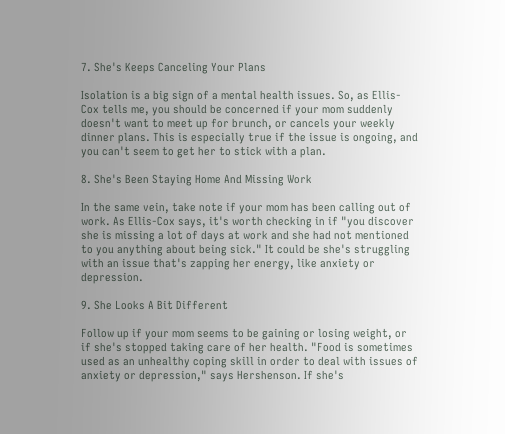7. She's Keeps Canceling Your Plans

Isolation is a big sign of a mental health issues. So, as Ellis-Cox tells me, you should be concerned if your mom suddenly doesn't want to meet up for brunch, or cancels your weekly dinner plans. This is especially true if the issue is ongoing, and you can't seem to get her to stick with a plan.

8. She's Been Staying Home And Missing Work

In the same vein, take note if your mom has been calling out of work. As Ellis-Cox says, it's worth checking in if "you discover she is missing a lot of days at work and she had not mentioned to you anything about being sick." It could be she's struggling with an issue that's zapping her energy, like anxiety or depression.

9. She Looks A Bit Different

Follow up if your mom seems to be gaining or losing weight, or if she's stopped taking care of her health. "Food is sometimes used as an unhealthy coping skill in order to deal with issues of anxiety or depression," says Hershenson. If she's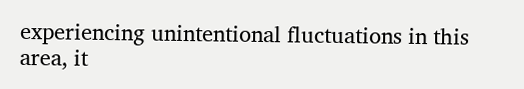experiencing unintentional fluctuations in this area, it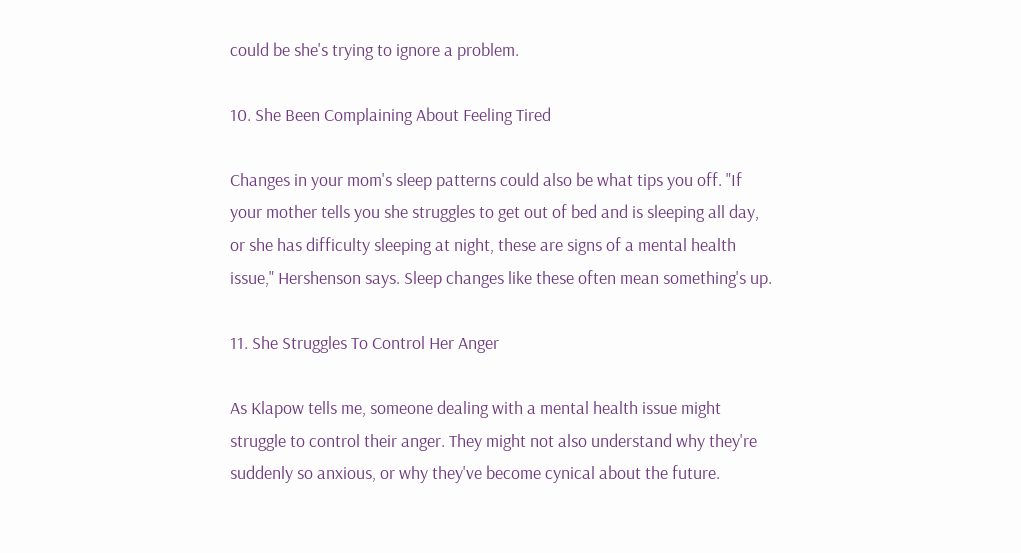could be she's trying to ignore a problem.

10. She Been Complaining About Feeling Tired

Changes in your mom's sleep patterns could also be what tips you off. "If your mother tells you she struggles to get out of bed and is sleeping all day, or she has difficulty sleeping at night, these are signs of a mental health issue," Hershenson says. Sleep changes like these often mean something's up.

11. She Struggles To Control Her Anger

As Klapow tells me, someone dealing with a mental health issue might struggle to control their anger. They might not also understand why they're suddenly so anxious, or why they've become cynical about the future.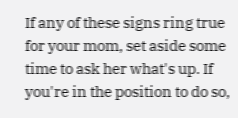If any of these signs ring true for your mom, set aside some time to ask her what's up. If you're in the position to do so,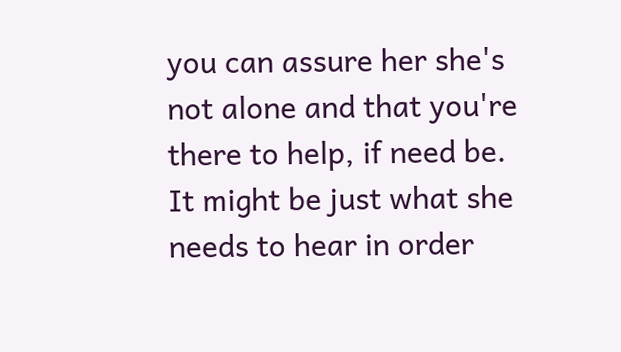you can assure her she's not alone and that you're there to help, if need be. It might be just what she needs to hear in order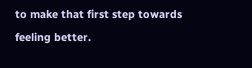to make that first step towards feeling better.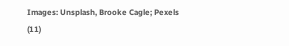Images: Unsplash, Brooke Cagle; Pexels (11)